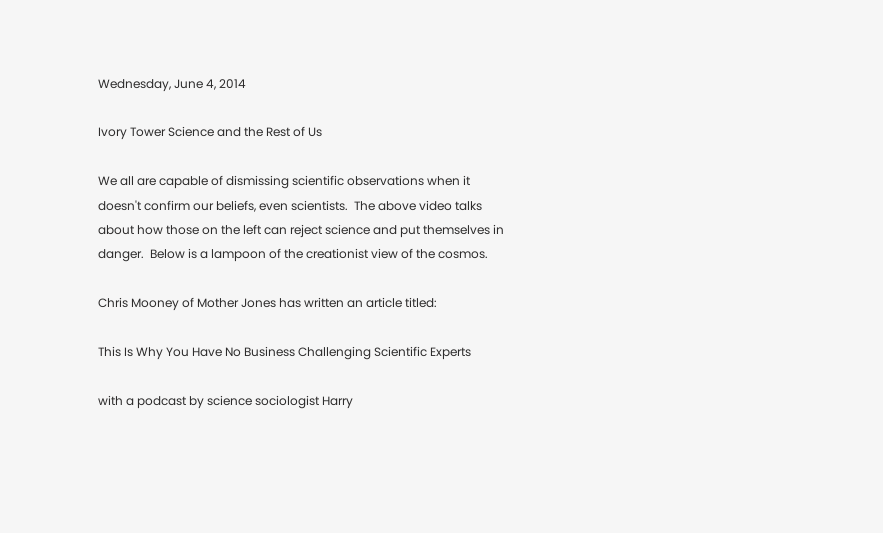Wednesday, June 4, 2014

Ivory Tower Science and the Rest of Us

We all are capable of dismissing scientific observations when it doesn't confirm our beliefs, even scientists.  The above video talks about how those on the left can reject science and put themselves in danger.  Below is a lampoon of the creationist view of the cosmos.

Chris Mooney of Mother Jones has written an article titled:

This Is Why You Have No Business Challenging Scientific Experts

with a podcast by science sociologist Harry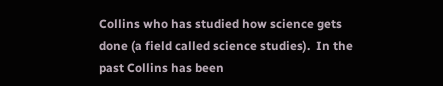Collins who has studied how science gets done (a field called science studies).  In the past Collins has been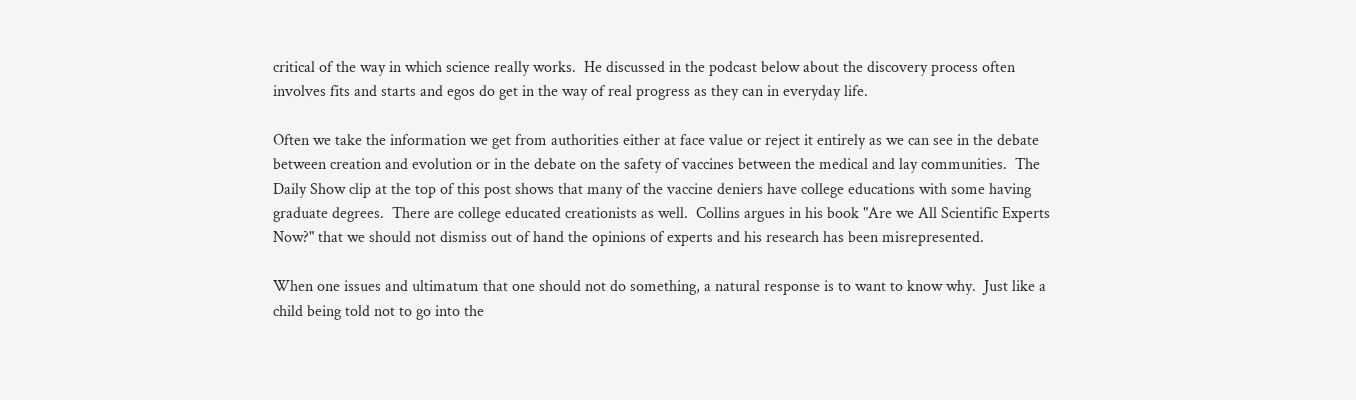critical of the way in which science really works.  He discussed in the podcast below about the discovery process often involves fits and starts and egos do get in the way of real progress as they can in everyday life.

Often we take the information we get from authorities either at face value or reject it entirely as we can see in the debate between creation and evolution or in the debate on the safety of vaccines between the medical and lay communities.  The Daily Show clip at the top of this post shows that many of the vaccine deniers have college educations with some having graduate degrees.  There are college educated creationists as well.  Collins argues in his book "Are we All Scientific Experts Now?" that we should not dismiss out of hand the opinions of experts and his research has been misrepresented.

When one issues and ultimatum that one should not do something, a natural response is to want to know why.  Just like a child being told not to go into the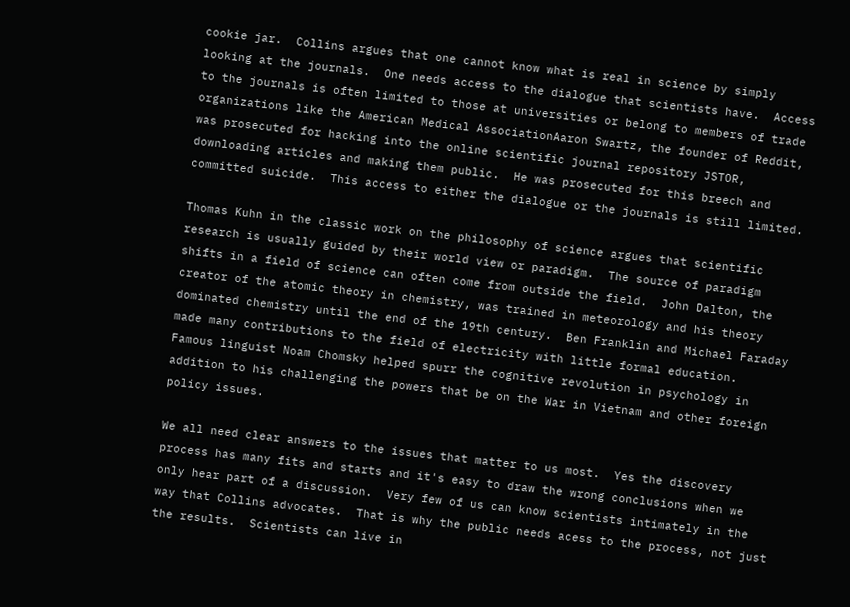cookie jar.  Collins argues that one cannot know what is real in science by simply looking at the journals.  One needs access to the dialogue that scientists have.  Access to the journals is often limited to those at universities or belong to members of trade organizations like the American Medical AssociationAaron Swartz, the founder of Reddit, was prosecuted for hacking into the online scientific journal repository JSTOR, downloading articles and making them public.  He was prosecuted for this breech and committed suicide.  This access to either the dialogue or the journals is still limited.

Thomas Kuhn in the classic work on the philosophy of science argues that scientific research is usually guided by their world view or paradigm.  The source of paradigm shifts in a field of science can often come from outside the field.  John Dalton, the creator of the atomic theory in chemistry, was trained in meteorology and his theory dominated chemistry until the end of the 19th century.  Ben Franklin and Michael Faraday made many contributions to the field of electricity with little formal education.  Famous linguist Noam Chomsky helped spurr the cognitive revolution in psychology in addition to his challenging the powers that be on the War in Vietnam and other foreign policy issues.

We all need clear answers to the issues that matter to us most.  Yes the discovery process has many fits and starts and it's easy to draw the wrong conclusions when we only hear part of a discussion.  Very few of us can know scientists intimately in the way that Collins advocates.  That is why the public needs acess to the process, not just the results.  Scientists can live in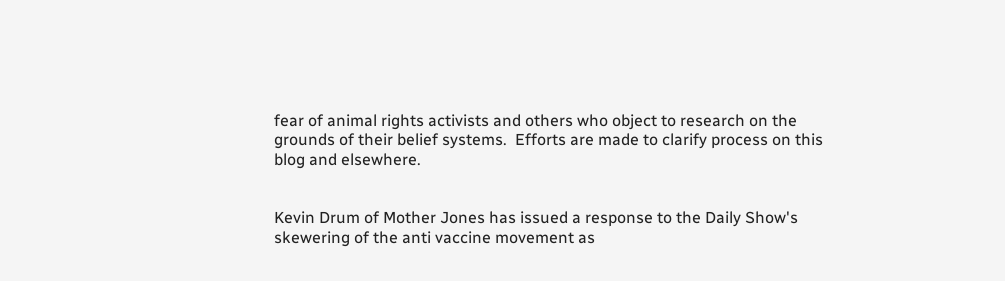fear of animal rights activists and others who object to research on the grounds of their belief systems.  Efforts are made to clarify process on this blog and elsewhere.


Kevin Drum of Mother Jones has issued a response to the Daily Show's skewering of the anti vaccine movement as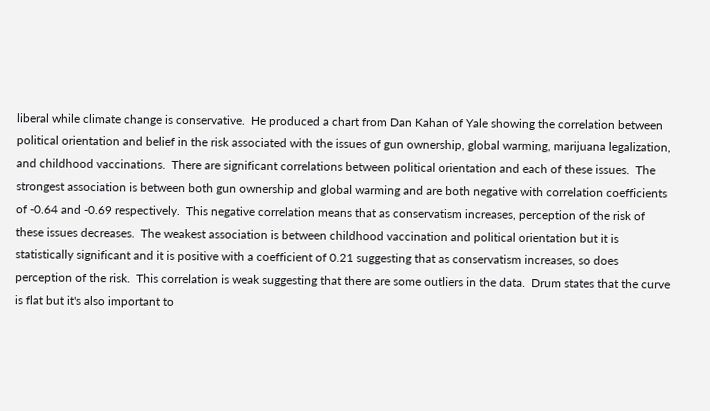liberal while climate change is conservative.  He produced a chart from Dan Kahan of Yale showing the correlation between political orientation and belief in the risk associated with the issues of gun ownership, global warming, marijuana legalization, and childhood vaccinations.  There are significant correlations between political orientation and each of these issues.  The strongest association is between both gun ownership and global warming and are both negative with correlation coefficients of -0.64 and -0.69 respectively.  This negative correlation means that as conservatism increases, perception of the risk of these issues decreases.  The weakest association is between childhood vaccination and political orientation but it is statistically significant and it is positive with a coefficient of 0.21 suggesting that as conservatism increases, so does perception of the risk.  This correlation is weak suggesting that there are some outliers in the data.  Drum states that the curve is flat but it's also important to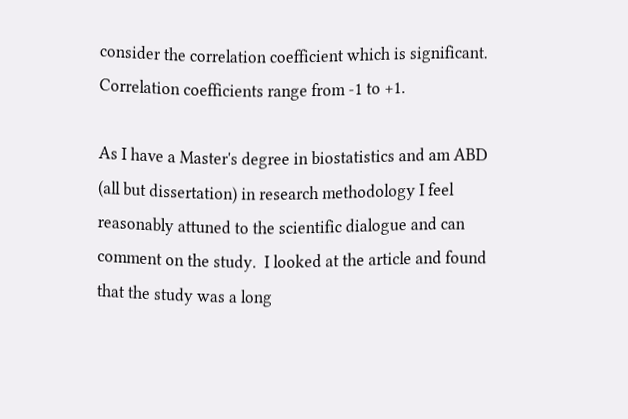consider the correlation coefficient which is significant.  Correlation coefficients range from -1 to +1.

As I have a Master's degree in biostatistics and am ABD (all but dissertation) in research methodology I feel reasonably attuned to the scientific dialogue and can comment on the study.  I looked at the article and found that the study was a long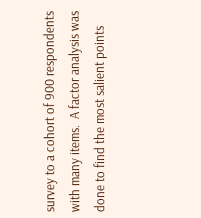survey to a cohort of 900 respondents with many items.  A factor analysis was done to find the most salient points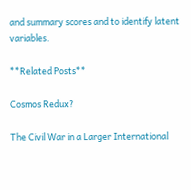and summary scores and to identify latent variables.

**Related Posts**

Cosmos Redux?

The Civil War in a Larger International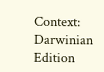Context: Darwinian Edition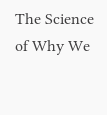The Science of Why We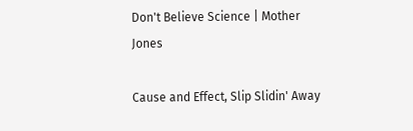Don't Believe Science | Mother Jones

Cause and Effect, Slip Slidin' Away